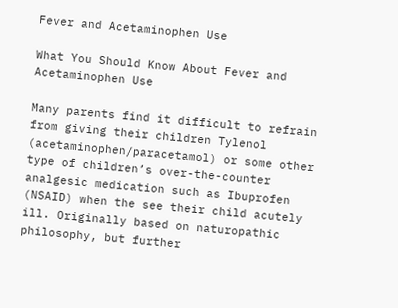Fever and Acetaminophen Use

What You Should Know About Fever and Acetaminophen Use

Many parents find it difficult to refrain from giving their children Tylenol (acetaminophen/paracetamol) or some other type of children’s over-the-counter analgesic medication such as Ibuprofen (NSAID) when the see their child acutely ill. Originally based on naturopathic philosophy, but further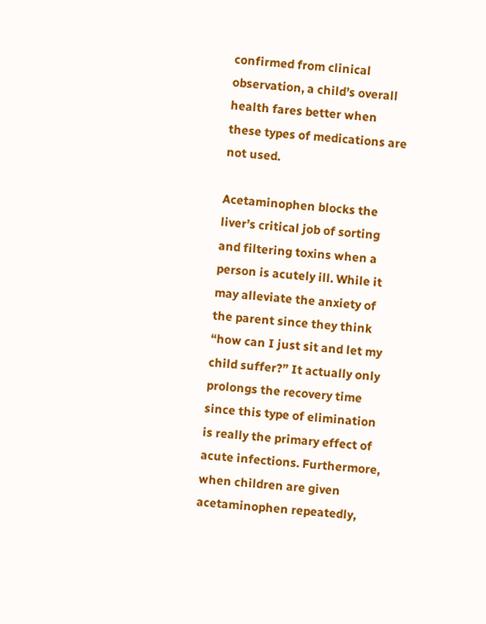confirmed from clinical observation, a child’s overall health fares better when these types of medications are not used.

Acetaminophen blocks the liver’s critical job of sorting and filtering toxins when a person is acutely ill. While it may alleviate the anxiety of the parent since they think “how can I just sit and let my child suffer?” It actually only prolongs the recovery time since this type of elimination is really the primary effect of acute infections. Furthermore, when children are given acetaminophen repeatedly,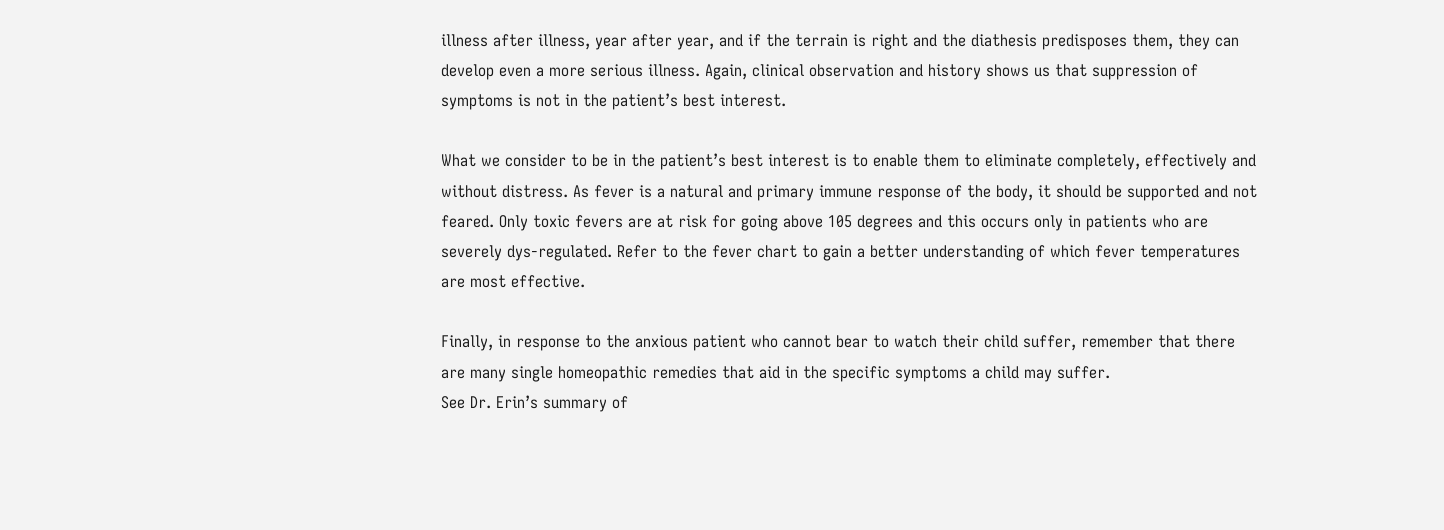illness after illness, year after year, and if the terrain is right and the diathesis predisposes them, they can develop even a more serious illness. Again, clinical observation and history shows us that suppression of symptoms is not in the patient’s best interest.

What we consider to be in the patient’s best interest is to enable them to eliminate completely, effectively and without distress. As fever is a natural and primary immune response of the body, it should be supported and not feared. Only toxic fevers are at risk for going above 105 degrees and this occurs only in patients who are severely dys-regulated. Refer to the fever chart to gain a better understanding of which fever temperatures are most effective.

Finally, in response to the anxious patient who cannot bear to watch their child suffer, remember that there are many single homeopathic remedies that aid in the specific symptoms a child may suffer.
See Dr. Erin’s summary of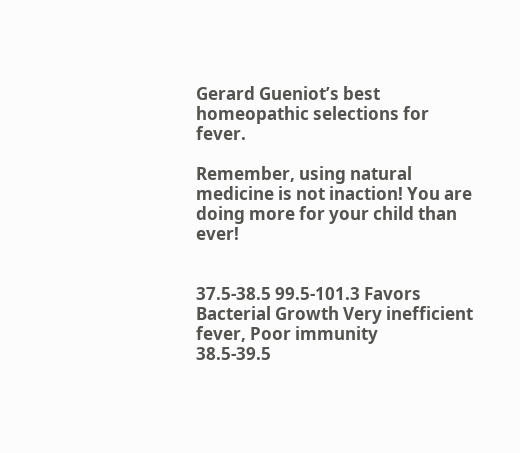Gerard Gueniot’s best homeopathic selections for fever.

Remember, using natural medicine is not inaction! You are doing more for your child than ever!


37.5-38.5 99.5-101.3 Favors Bacterial Growth Very inefficient fever, Poor immunity
38.5-39.5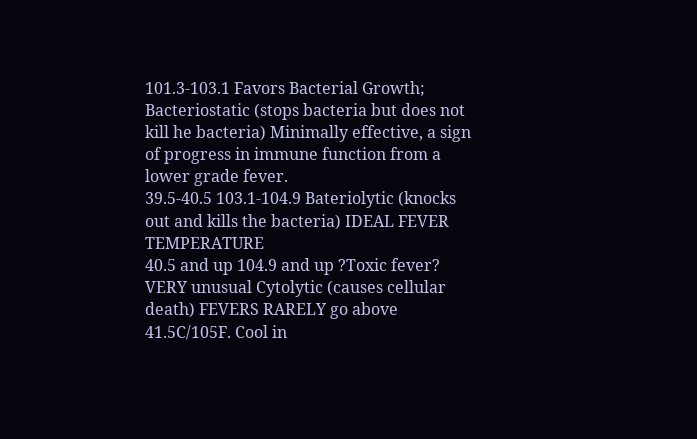101.3-103.1 Favors Bacterial Growth; Bacteriostatic (stops bacteria but does not kill he bacteria) Minimally effective, a sign of progress in immune function from a lower grade fever.
39.5-40.5 103.1-104.9 Bateriolytic (knocks out and kills the bacteria) IDEAL FEVER TEMPERATURE
40.5 and up 104.9 and up ?Toxic fever? VERY unusual Cytolytic (causes cellular death) FEVERS RARELY go above 41.5C/105F. Cool in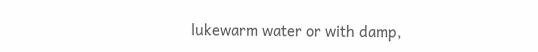lukewarm water or with damp,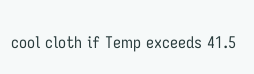cool cloth if Temp exceeds 41.5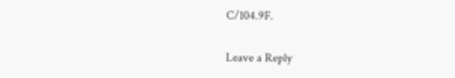C/104.9F.

Leave a Reply